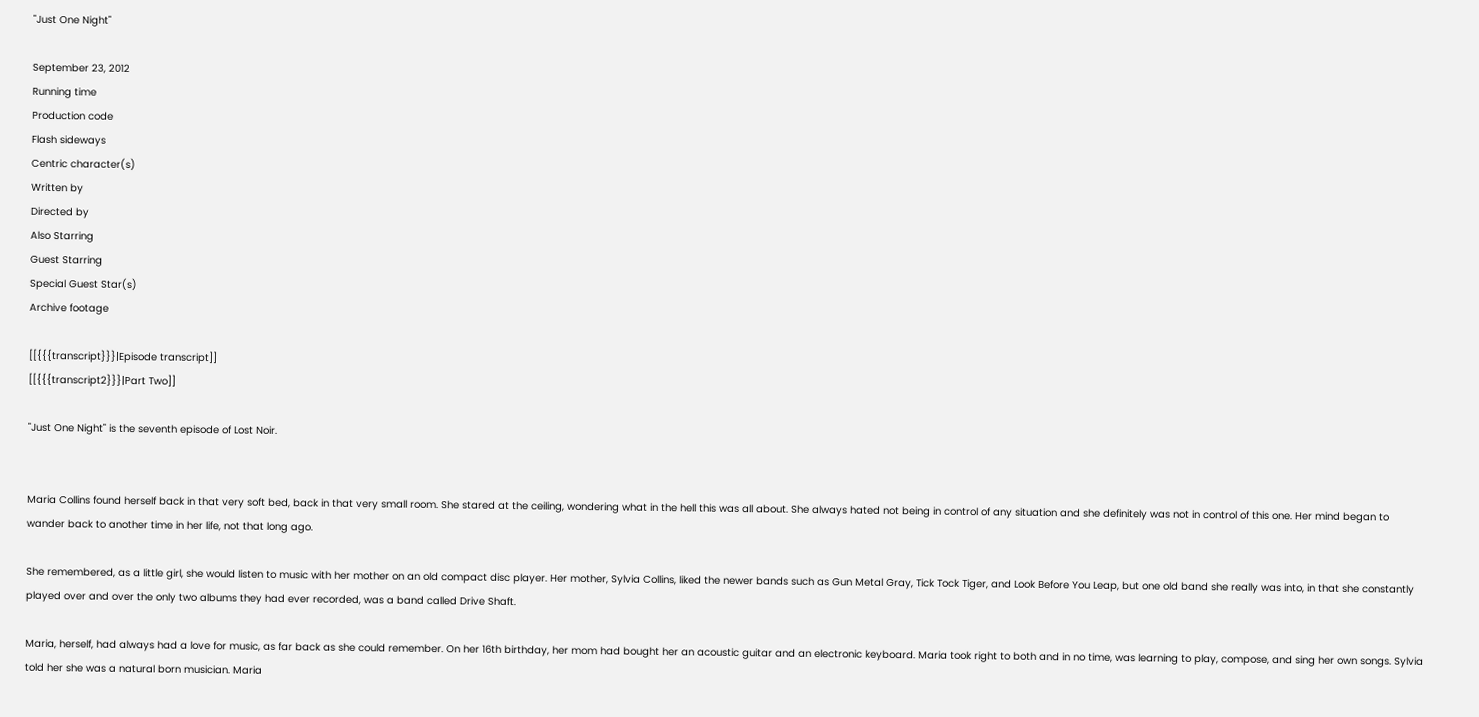"Just One Night"

September 23, 2012
Running time
Production code
Flash sideways
Centric character(s)
Written by
Directed by
Also Starring
Guest Starring
Special Guest Star(s)
Archive footage

[[{{{transcript}}}|Episode transcript]]
[[{{{transcript2}}}|Part Two]]

"Just One Night" is the seventh episode of Lost Noir.


Maria Collins found herself back in that very soft bed, back in that very small room. She stared at the ceiling, wondering what in the hell this was all about. She always hated not being in control of any situation and she definitely was not in control of this one. Her mind began to wander back to another time in her life, not that long ago.

She remembered, as a little girl, she would listen to music with her mother on an old compact disc player. Her mother, Sylvia Collins, liked the newer bands such as Gun Metal Gray, Tick Tock Tiger, and Look Before You Leap, but one old band she really was into, in that she constantly played over and over the only two albums they had ever recorded, was a band called Drive Shaft.

Maria, herself, had always had a love for music, as far back as she could remember. On her 16th birthday, her mom had bought her an acoustic guitar and an electronic keyboard. Maria took right to both and in no time, was learning to play, compose, and sing her own songs. Sylvia told her she was a natural born musician. Maria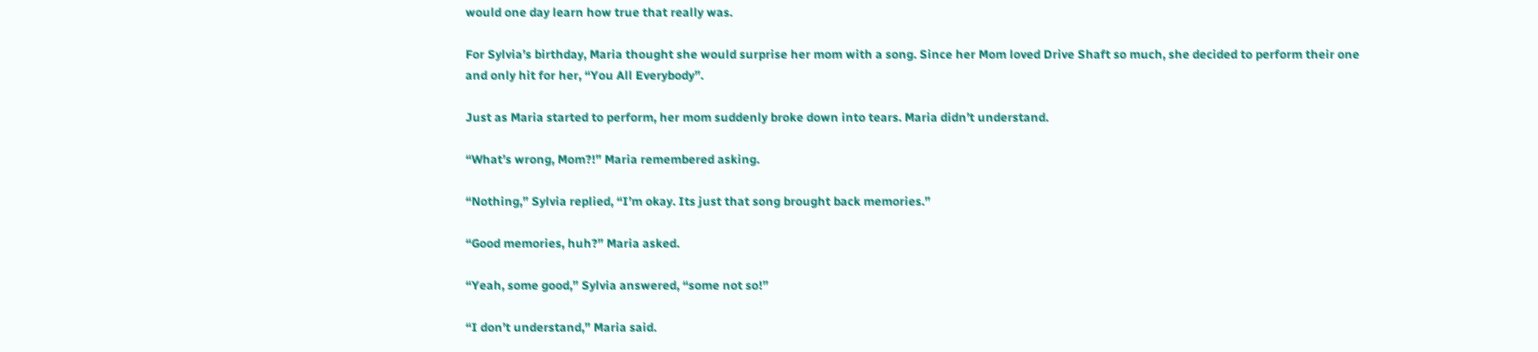would one day learn how true that really was.

For Sylvia’s birthday, Maria thought she would surprise her mom with a song. Since her Mom loved Drive Shaft so much, she decided to perform their one and only hit for her, “You All Everybody”.

Just as Maria started to perform, her mom suddenly broke down into tears. Maria didn’t understand.

“What’s wrong, Mom?!” Maria remembered asking.

“Nothing,” Sylvia replied, “I’m okay. Its just that song brought back memories.”

“Good memories, huh?” Maria asked.

“Yeah, some good,” Sylvia answered, “some not so!”

“I don’t understand,” Maria said.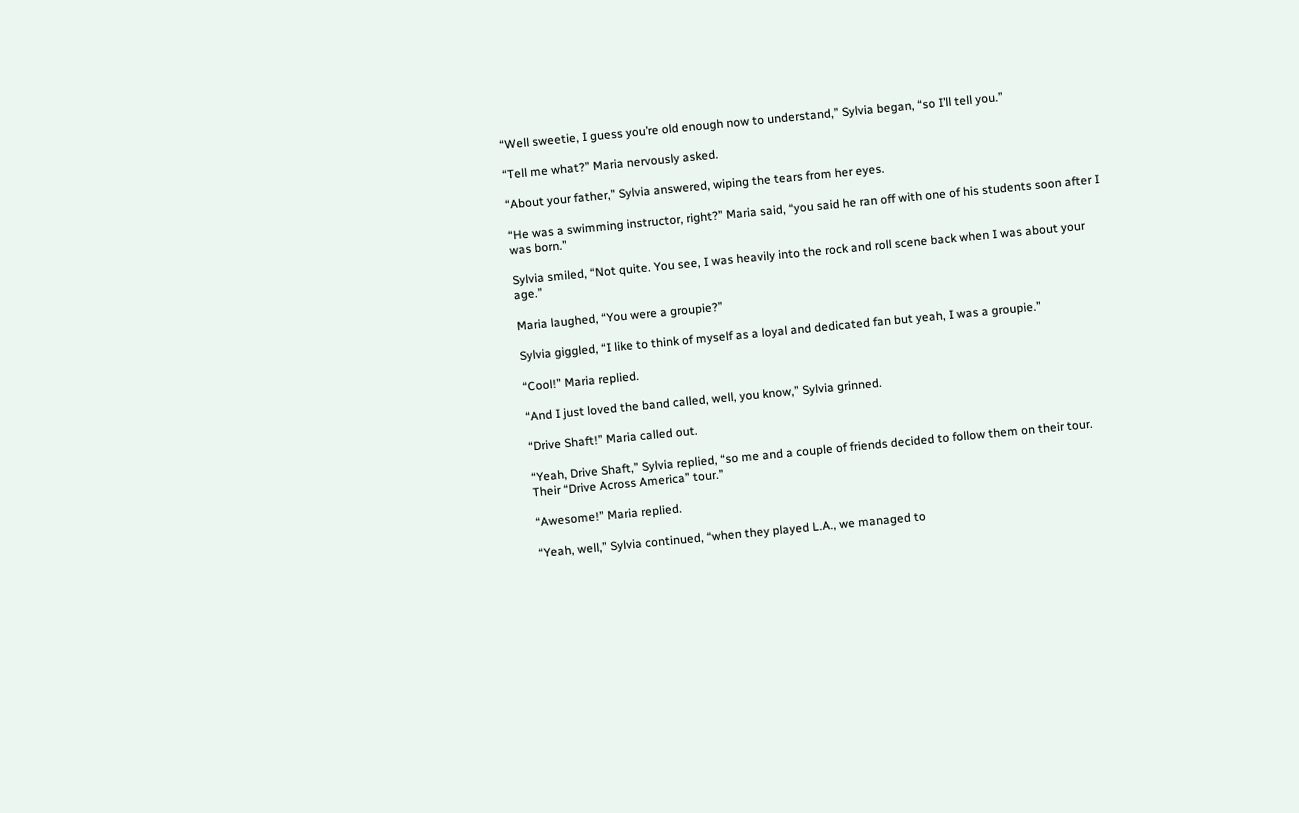“Well sweetie, I guess you’re old enough now to understand,” Sylvia began, “so I’ll tell you.”

“Tell me what?” Maria nervously asked.

“About your father,” Sylvia answered, wiping the tears from her eyes.

“He was a swimming instructor, right?” Maria said, “you said he ran off with one of his students soon after I was born.”

Sylvia smiled, “Not quite. You see, I was heavily into the rock and roll scene back when I was about your age.”

Maria laughed, “You were a groupie?”

Sylvia giggled, “I like to think of myself as a loyal and dedicated fan but yeah, I was a groupie.”

“Cool!” Maria replied.

“And I just loved the band called, well, you know,” Sylvia grinned.

“Drive Shaft!” Maria called out.

“Yeah, Drive Shaft,” Sylvia replied, “so me and a couple of friends decided to follow them on their tour. Their “Drive Across America” tour.”

“Awesome!” Maria replied.

“Yeah, well,” Sylvia continued, “when they played L.A., we managed to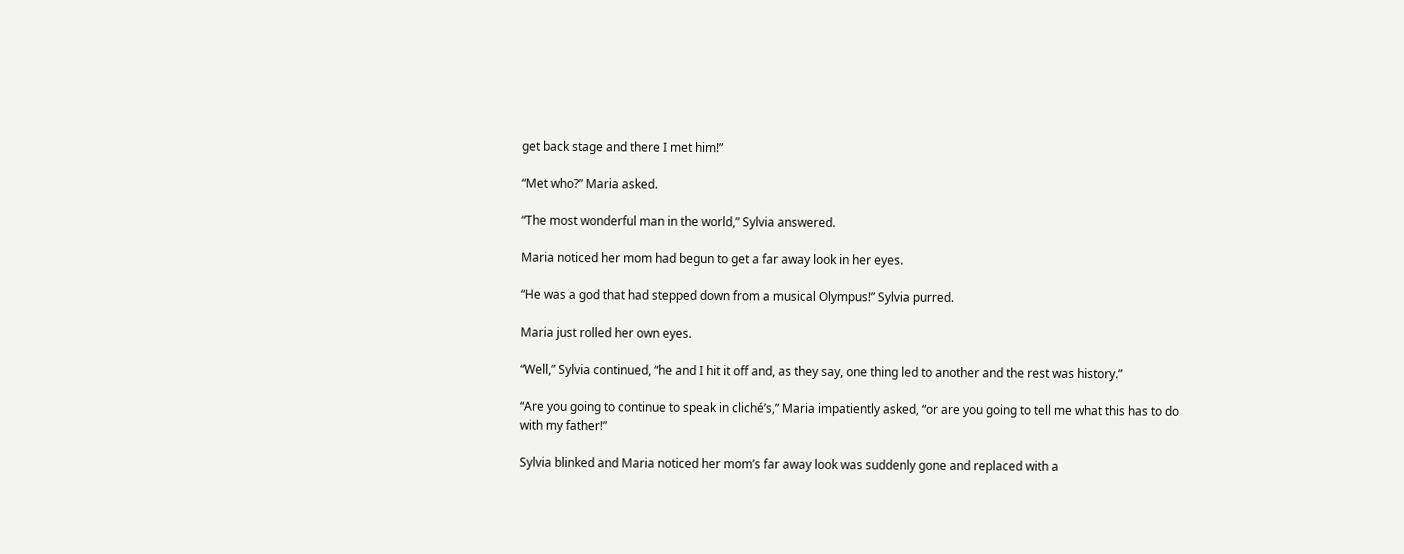get back stage and there I met him!”

“Met who?” Maria asked.

“The most wonderful man in the world,” Sylvia answered.

Maria noticed her mom had begun to get a far away look in her eyes.

“He was a god that had stepped down from a musical Olympus!” Sylvia purred.

Maria just rolled her own eyes.

“Well,” Sylvia continued, “he and I hit it off and, as they say, one thing led to another and the rest was history.”

“Are you going to continue to speak in cliché’s,” Maria impatiently asked, “or are you going to tell me what this has to do with my father!”

Sylvia blinked and Maria noticed her mom’s far away look was suddenly gone and replaced with a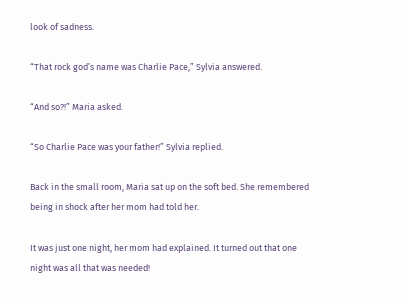look of sadness.

“That rock god’s name was Charlie Pace,” Sylvia answered.

“And so?!” Maria asked.

“So Charlie Pace was your father!” Sylvia replied.

Back in the small room, Maria sat up on the soft bed. She remembered being in shock after her mom had told her.

It was just one night, her mom had explained. It turned out that one night was all that was needed!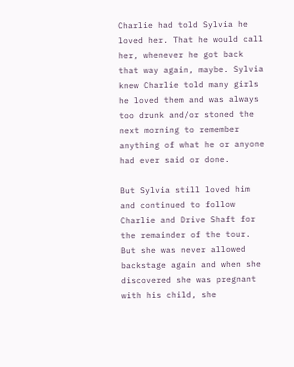Charlie had told Sylvia he loved her. That he would call her, whenever he got back that way again, maybe. Sylvia knew Charlie told many girls he loved them and was always too drunk and/or stoned the next morning to remember anything of what he or anyone had ever said or done.

But Sylvia still loved him and continued to follow Charlie and Drive Shaft for the remainder of the tour. But she was never allowed backstage again and when she discovered she was pregnant with his child, she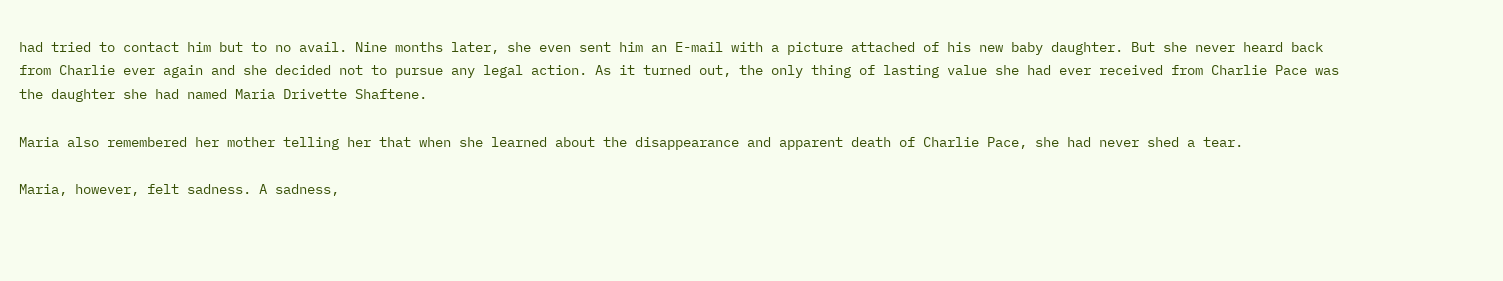had tried to contact him but to no avail. Nine months later, she even sent him an E-mail with a picture attached of his new baby daughter. But she never heard back from Charlie ever again and she decided not to pursue any legal action. As it turned out, the only thing of lasting value she had ever received from Charlie Pace was the daughter she had named Maria Drivette Shaftene.

Maria also remembered her mother telling her that when she learned about the disappearance and apparent death of Charlie Pace, she had never shed a tear.

Maria, however, felt sadness. A sadness,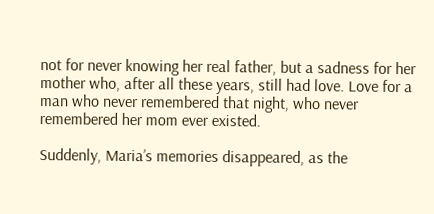not for never knowing her real father, but a sadness for her mother who, after all these years, still had love. Love for a man who never remembered that night, who never remembered her mom ever existed.

Suddenly, Maria’s memories disappeared, as the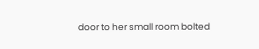door to her small room bolted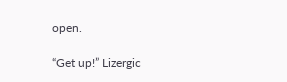open.

“Get up!” Lizergic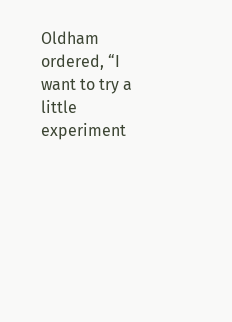Oldham ordered, “I want to try a little experiment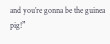and you’re gonna be the guinea pig!”